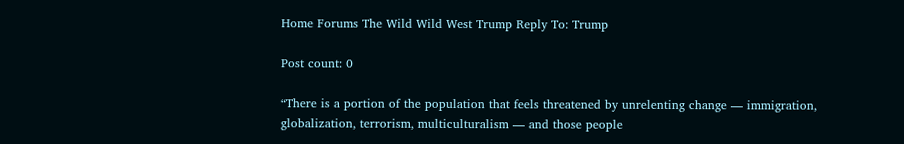Home Forums The Wild Wild West Trump Reply To: Trump

Post count: 0

“There is a portion of the population that feels threatened by unrelenting change — immigration, globalization, terrorism, multiculturalism — and those people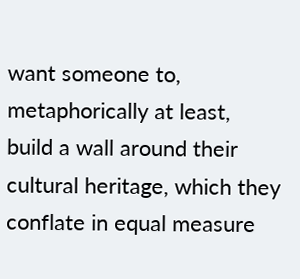want someone to, metaphorically at least, build a wall around their cultural heritage, which they conflate in equal measure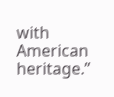with American heritage.”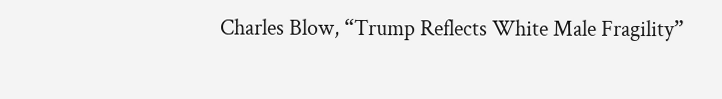Charles Blow, “Trump Reflects White Male Fragility”